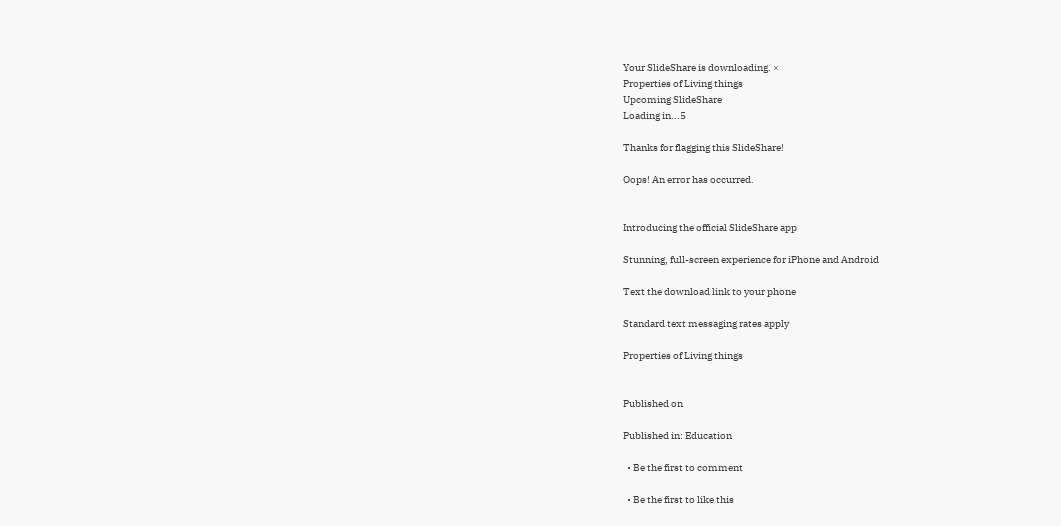Your SlideShare is downloading. ×
Properties of Living things
Upcoming SlideShare
Loading in...5

Thanks for flagging this SlideShare!

Oops! An error has occurred.


Introducing the official SlideShare app

Stunning, full-screen experience for iPhone and Android

Text the download link to your phone

Standard text messaging rates apply

Properties of Living things


Published on

Published in: Education

  • Be the first to comment

  • Be the first to like this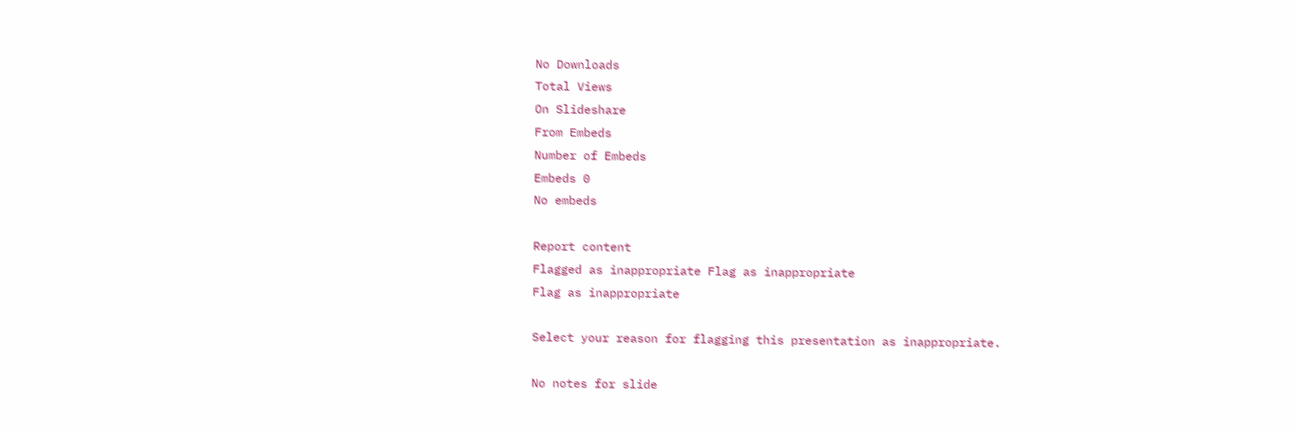No Downloads
Total Views
On Slideshare
From Embeds
Number of Embeds
Embeds 0
No embeds

Report content
Flagged as inappropriate Flag as inappropriate
Flag as inappropriate

Select your reason for flagging this presentation as inappropriate.

No notes for slide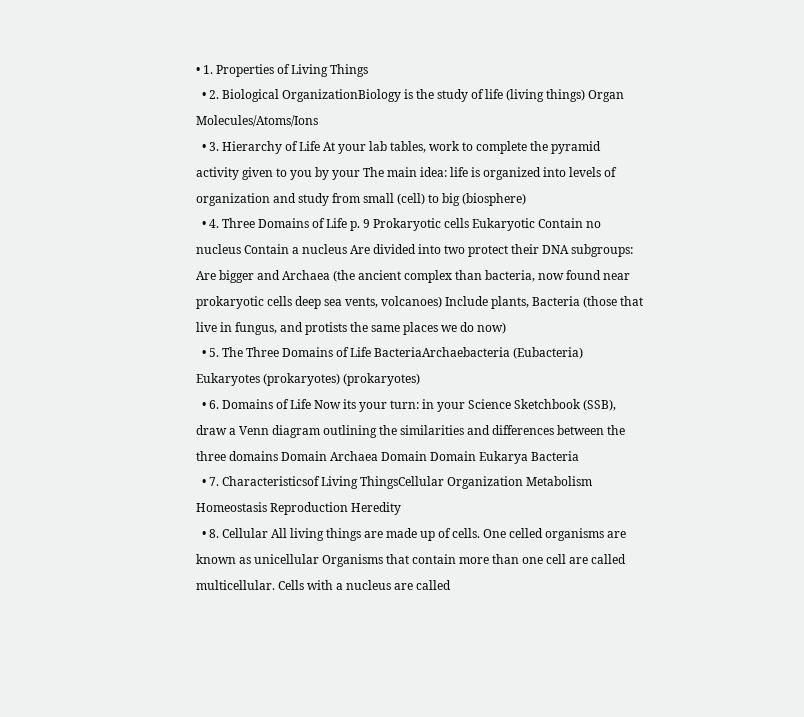• 1. Properties of Living Things
  • 2. Biological OrganizationBiology is the study of life (living things) Organ Molecules/Atoms/Ions
  • 3. Hierarchy of Life At your lab tables, work to complete the pyramid activity given to you by your The main idea: life is organized into levels of organization and study from small (cell) to big (biosphere)
  • 4. Three Domains of Life p. 9 Prokaryotic cells Eukaryotic Contain no nucleus Contain a nucleus Are divided into two protect their DNA subgroups: Are bigger and Archaea (the ancient complex than bacteria, now found near prokaryotic cells deep sea vents, volcanoes) Include plants, Bacteria (those that live in fungus, and protists the same places we do now)
  • 5. The Three Domains of Life BacteriaArchaebacteria (Eubacteria) Eukaryotes (prokaryotes) (prokaryotes)
  • 6. Domains of Life Now its your turn: in your Science Sketchbook (SSB), draw a Venn diagram outlining the similarities and differences between the three domains Domain Archaea Domain Domain Eukarya Bacteria
  • 7. Characteristicsof Living ThingsCellular Organization Metabolism Homeostasis Reproduction Heredity
  • 8. Cellular All living things are made up of cells. One celled organisms are known as unicellular Organisms that contain more than one cell are called multicellular. Cells with a nucleus are called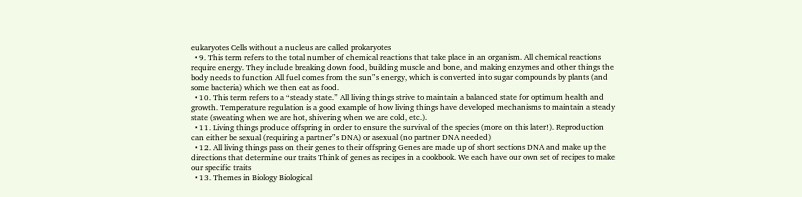eukaryotes Cells without a nucleus are called prokaryotes
  • 9. This term refers to the total number of chemical reactions that take place in an organism. All chemical reactions require energy. They include breaking down food, building muscle and bone, and making enzymes and other things the body needs to function All fuel comes from the sun‟s energy, which is converted into sugar compounds by plants (and some bacteria) which we then eat as food.
  • 10. This term refers to a “steady state.” All living things strive to maintain a balanced state for optimum health and growth. Temperature regulation is a good example of how living things have developed mechanisms to maintain a steady state (sweating when we are hot, shivering when we are cold, etc.).
  • 11. Living things produce offspring in order to ensure the survival of the species (more on this later!). Reproduction can either be sexual (requiring a partner‟s DNA) or asexual (no partner DNA needed)
  • 12. All living things pass on their genes to their offspring Genes are made up of short sections DNA and make up the directions that determine our traits Think of genes as recipes in a cookbook. We each have our own set of recipes to make our specific traits
  • 13. Themes in Biology Biological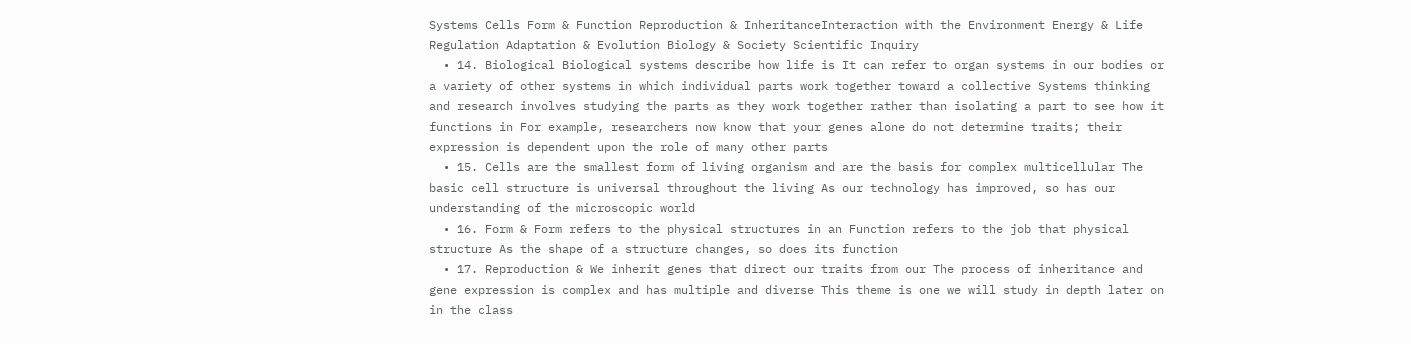Systems Cells Form & Function Reproduction & InheritanceInteraction with the Environment Energy & Life Regulation Adaptation & Evolution Biology & Society Scientific Inquiry
  • 14. Biological Biological systems describe how life is It can refer to organ systems in our bodies or a variety of other systems in which individual parts work together toward a collective Systems thinking and research involves studying the parts as they work together rather than isolating a part to see how it functions in For example, researchers now know that your genes alone do not determine traits; their expression is dependent upon the role of many other parts
  • 15. Cells are the smallest form of living organism and are the basis for complex multicellular The basic cell structure is universal throughout the living As our technology has improved, so has our understanding of the microscopic world
  • 16. Form & Form refers to the physical structures in an Function refers to the job that physical structure As the shape of a structure changes, so does its function
  • 17. Reproduction & We inherit genes that direct our traits from our The process of inheritance and gene expression is complex and has multiple and diverse This theme is one we will study in depth later on in the class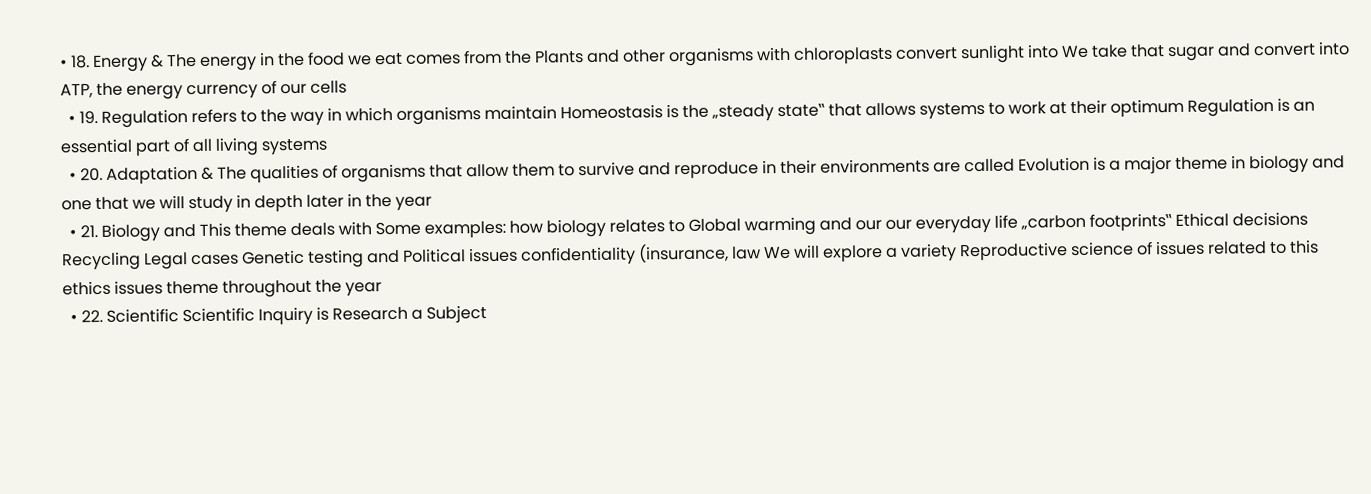• 18. Energy & The energy in the food we eat comes from the Plants and other organisms with chloroplasts convert sunlight into We take that sugar and convert into ATP, the energy currency of our cells
  • 19. Regulation refers to the way in which organisms maintain Homeostasis is the „steady state‟ that allows systems to work at their optimum Regulation is an essential part of all living systems
  • 20. Adaptation & The qualities of organisms that allow them to survive and reproduce in their environments are called Evolution is a major theme in biology and one that we will study in depth later in the year
  • 21. Biology and This theme deals with Some examples: how biology relates to Global warming and our our everyday life „carbon footprints‟ Ethical decisions Recycling Legal cases Genetic testing and Political issues confidentiality (insurance, law We will explore a variety Reproductive science of issues related to this ethics issues theme throughout the year
  • 22. Scientific Scientific Inquiry is Research a Subject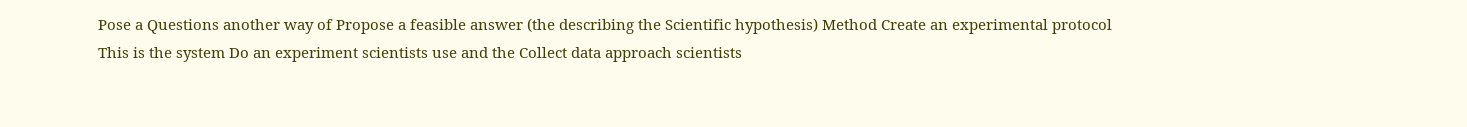Pose a Questions another way of Propose a feasible answer (the describing the Scientific hypothesis) Method Create an experimental protocol This is the system Do an experiment scientists use and the Collect data approach scientists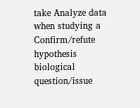take Analyze data when studying a Confirm/refute hypothesis biological question/issue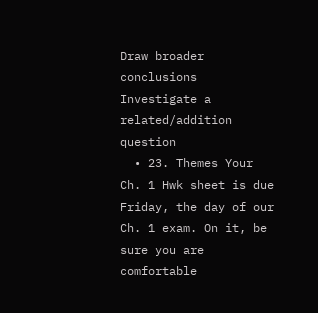Draw broader conclusions Investigate a related/addition question
  • 23. Themes Your Ch. 1 Hwk sheet is due Friday, the day of our Ch. 1 exam. On it, be sure you are comfortable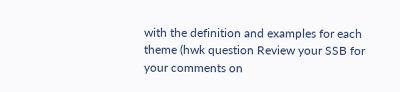with the definition and examples for each theme (hwk question Review your SSB for your comments on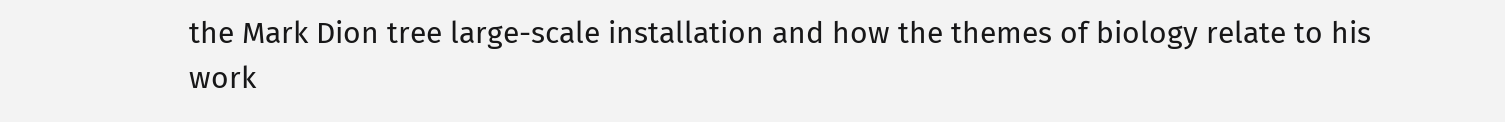the Mark Dion tree large-scale installation and how the themes of biology relate to his work